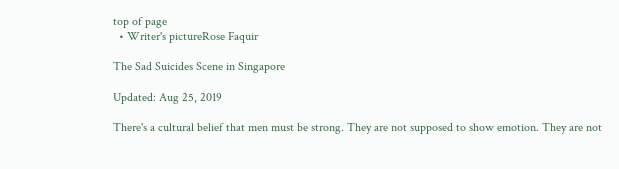top of page
  • Writer's pictureRose Faquir

The Sad Suicides Scene in Singapore

Updated: Aug 25, 2019

There's a cultural belief that men must be strong. They are not supposed to show emotion. They are not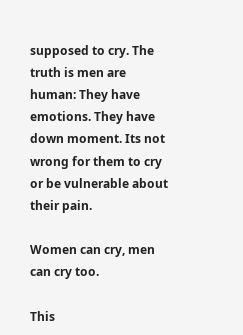supposed to cry. The truth is men are human: They have emotions. They have down moment. Its not wrong for them to cry or be vulnerable about their pain.

Women can cry, men can cry too.

This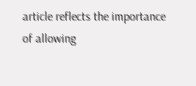article reflects the importance of allowing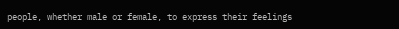people, whether male or female, to express their feelings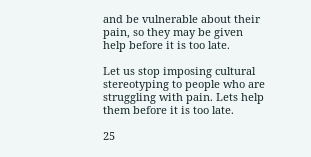and be vulnerable about their pain, so they may be given help before it is too late.

Let us stop imposing cultural stereotyping to people who are struggling with pain. Lets help them before it is too late.

25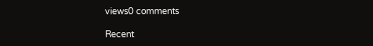views0 comments

Recent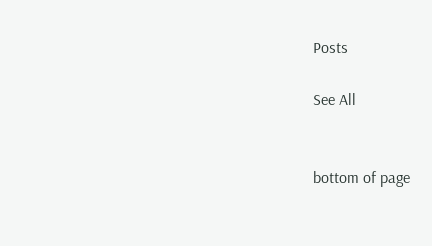Posts

See All


bottom of page